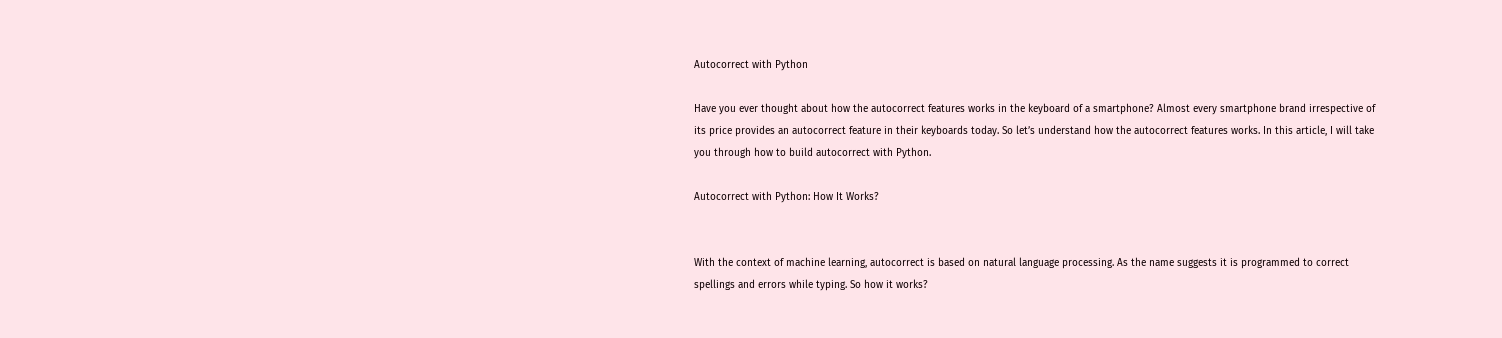Autocorrect with Python

Have you ever thought about how the autocorrect features works in the keyboard of a smartphone? Almost every smartphone brand irrespective of its price provides an autocorrect feature in their keyboards today. So let’s understand how the autocorrect features works. In this article, I will take you through how to build autocorrect with Python.

Autocorrect with Python: How It Works?


With the context of machine learning, autocorrect is based on natural language processing. As the name suggests it is programmed to correct spellings and errors while typing. So how it works?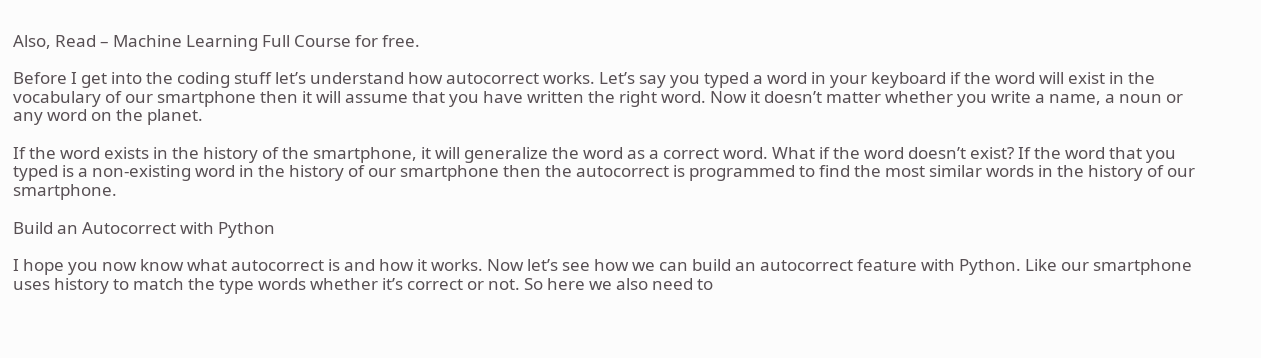Also, Read – Machine Learning Full Course for free.

Before I get into the coding stuff let’s understand how autocorrect works. Let’s say you typed a word in your keyboard if the word will exist in the vocabulary of our smartphone then it will assume that you have written the right word. Now it doesn’t matter whether you write a name, a noun or any word on the planet.

If the word exists in the history of the smartphone, it will generalize the word as a correct word. What if the word doesn’t exist? If the word that you typed is a non-existing word in the history of our smartphone then the autocorrect is programmed to find the most similar words in the history of our smartphone.

Build an Autocorrect with Python

I hope you now know what autocorrect is and how it works. Now let’s see how we can build an autocorrect feature with Python. Like our smartphone uses history to match the type words whether it’s correct or not. So here we also need to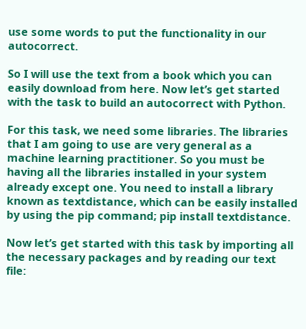use some words to put the functionality in our autocorrect.

So I will use the text from a book which you can easily download from here. Now let’s get started with the task to build an autocorrect with Python.

For this task, we need some libraries. The libraries that I am going to use are very general as a machine learning practitioner. So you must be having all the libraries installed in your system already except one. You need to install a library known as textdistance, which can be easily installed by using the pip command; pip install textdistance.

Now let’s get started with this task by importing all the necessary packages and by reading our text file: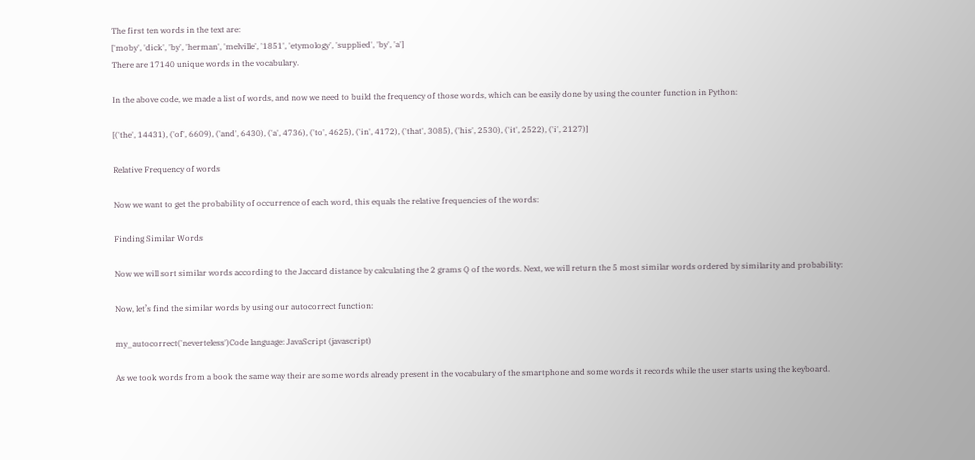The first ten words in the text are:
['moby', 'dick', 'by', 'herman', 'melville', '1851', 'etymology', 'supplied', 'by', 'a']
There are 17140 unique words in the vocabulary.

In the above code, we made a list of words, and now we need to build the frequency of those words, which can be easily done by using the counter function in Python:

[('the', 14431), ('of', 6609), ('and', 6430), ('a', 4736), ('to', 4625), ('in', 4172), ('that', 3085), ('his', 2530), ('it', 2522), ('i', 2127)]

Relative Frequency of words

Now we want to get the probability of occurrence of each word, this equals the relative frequencies of the words:

Finding Similar Words

Now we will sort similar words according to the Jaccard distance by calculating the 2 grams Q of the words. Next, we will return the 5 most similar words ordered by similarity and probability:

Now, let’s find the similar words by using our autocorrect function:

my_autocorrect('neverteless')Code language: JavaScript (javascript)

As we took words from a book the same way their are some words already present in the vocabulary of the smartphone and some words it records while the user starts using the keyboard.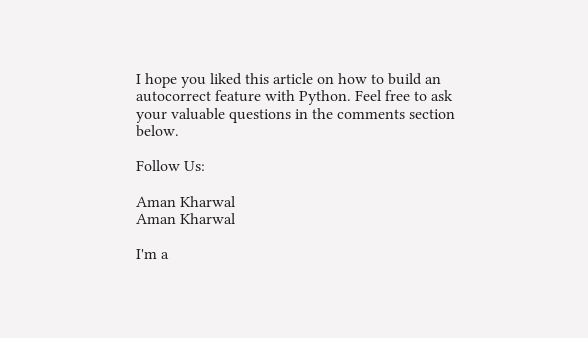I hope you liked this article on how to build an autocorrect feature with Python. Feel free to ask your valuable questions in the comments section below.

Follow Us:

Aman Kharwal
Aman Kharwal

I'm a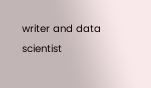writer and data scientist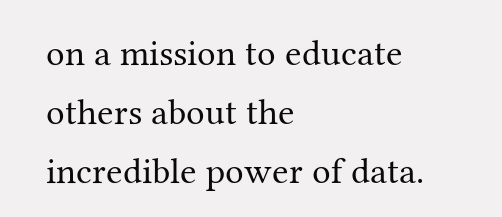on a mission to educate others about the incredible power of data.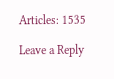Articles: 1535

Leave a Reply